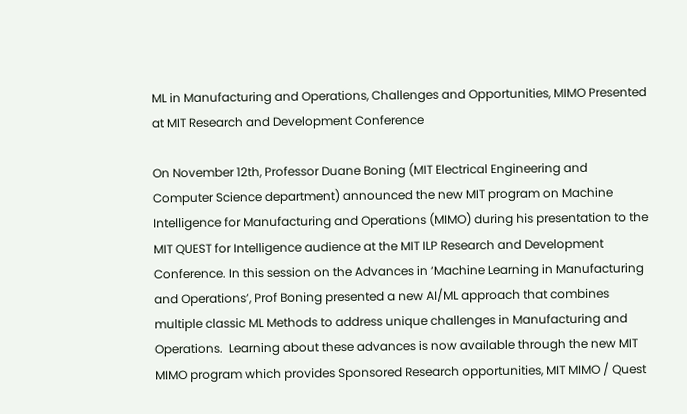ML in Manufacturing and Operations, Challenges and Opportunities, MIMO Presented at MIT Research and Development Conference

On November 12th, Professor Duane Boning (MIT Electrical Engineering and Computer Science department) announced the new MIT program on Machine Intelligence for Manufacturing and Operations (MIMO) during his presentation to the MIT QUEST for Intelligence audience at the MIT ILP Research and Development Conference. In this session on the Advances in ‘Machine Learning in Manufacturing and Operations’, Prof Boning presented a new AI/ML approach that combines multiple classic ML Methods to address unique challenges in Manufacturing and Operations.  Learning about these advances is now available through the new MIT MIMO program which provides Sponsored Research opportunities, MIT MIMO / Quest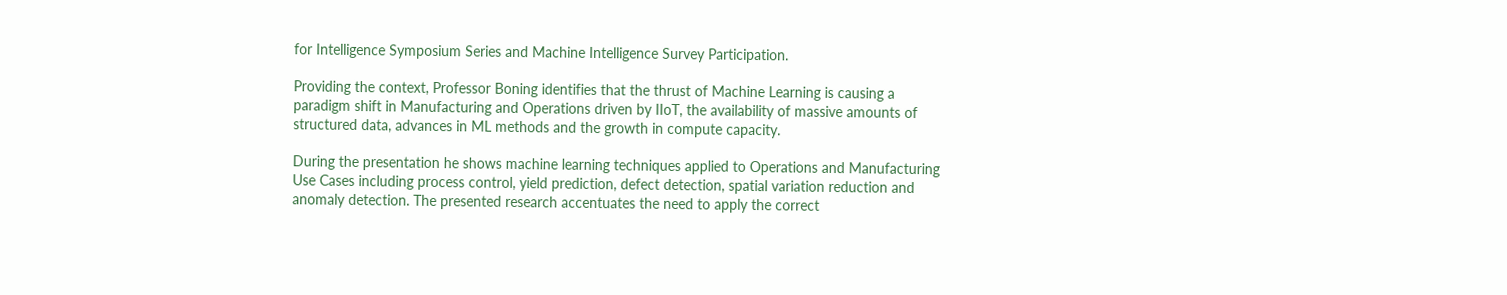for Intelligence Symposium Series and Machine Intelligence Survey Participation.

Providing the context, Professor Boning identifies that the thrust of Machine Learning is causing a paradigm shift in Manufacturing and Operations driven by IIoT, the availability of massive amounts of structured data, advances in ML methods and the growth in compute capacity.

During the presentation he shows machine learning techniques applied to Operations and Manufacturing Use Cases including process control, yield prediction, defect detection, spatial variation reduction and anomaly detection. The presented research accentuates the need to apply the correct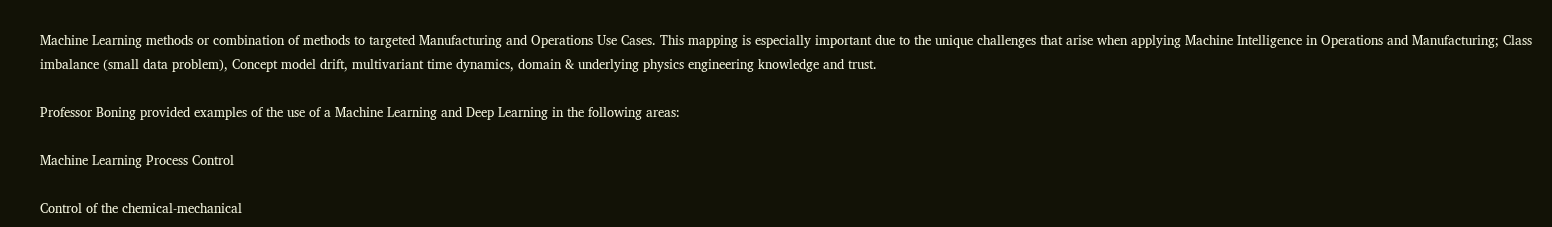Machine Learning methods or combination of methods to targeted Manufacturing and Operations Use Cases. This mapping is especially important due to the unique challenges that arise when applying Machine Intelligence in Operations and Manufacturing; Class imbalance (small data problem), Concept model drift, multivariant time dynamics, domain & underlying physics engineering knowledge and trust.

Professor Boning provided examples of the use of a Machine Learning and Deep Learning in the following areas:

Machine Learning Process Control

Control of the chemical-mechanical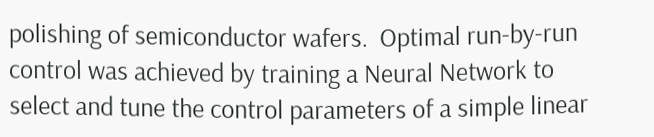polishing of semiconductor wafers.  Optimal run-by-run control was achieved by training a Neural Network to select and tune the control parameters of a simple linear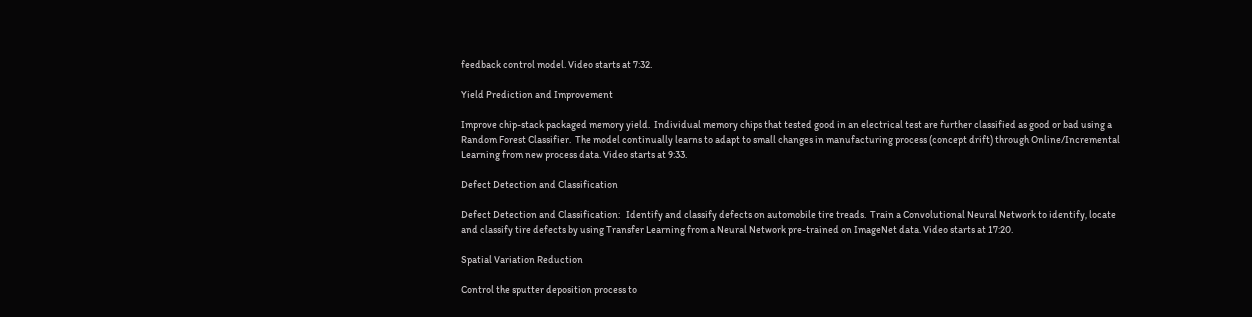feedback control model. Video starts at 7:32.

Yield Prediction and Improvement

Improve chip-stack packaged memory yield.  Individual memory chips that tested good in an electrical test are further classified as good or bad using a Random Forest Classifier.  The model continually learns to adapt to small changes in manufacturing process (concept drift) through Online/Incremental Learning from new process data. Video starts at 9:33.

Defect Detection and Classification

Defect Detection and Classification:   Identify and classify defects on automobile tire treads.  Train a Convolutional Neural Network to identify, locate and classify tire defects by using Transfer Learning from a Neural Network pre-trained on ImageNet data. Video starts at 17:20.

Spatial Variation Reduction

Control the sputter deposition process to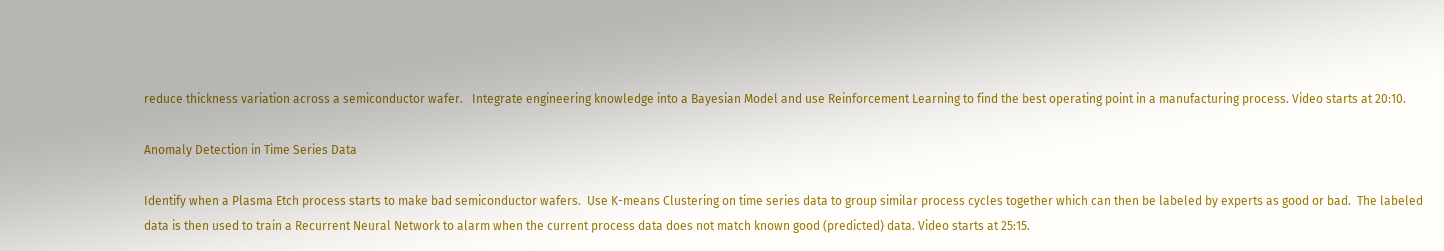reduce thickness variation across a semiconductor wafer.   Integrate engineering knowledge into a Bayesian Model and use Reinforcement Learning to find the best operating point in a manufacturing process. Video starts at 20:10.

Anomaly Detection in Time Series Data

Identify when a Plasma Etch process starts to make bad semiconductor wafers.  Use K-means Clustering on time series data to group similar process cycles together which can then be labeled by experts as good or bad.  The labeled data is then used to train a Recurrent Neural Network to alarm when the current process data does not match known good (predicted) data. Video starts at 25:15.